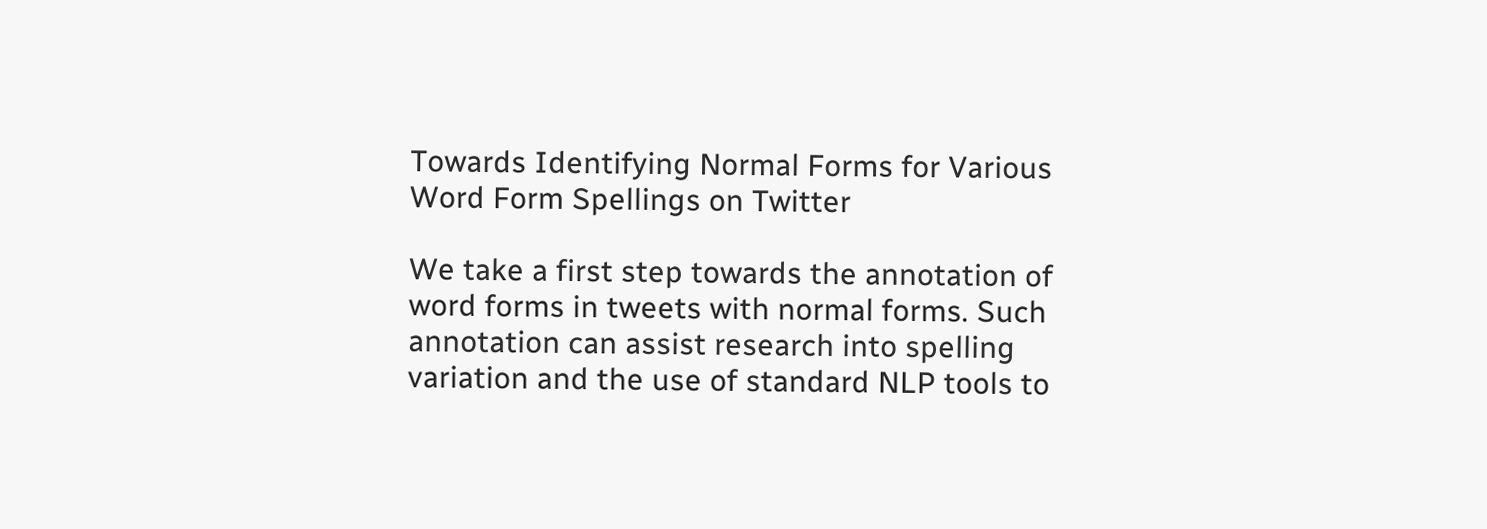Towards Identifying Normal Forms for Various Word Form Spellings on Twitter

We take a first step towards the annotation of word forms in tweets with normal forms. Such annotation can assist research into spelling variation and the use of standard NLP tools to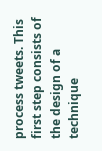process tweets. This first step consists of the design of a technique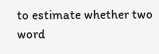to estimate whether two word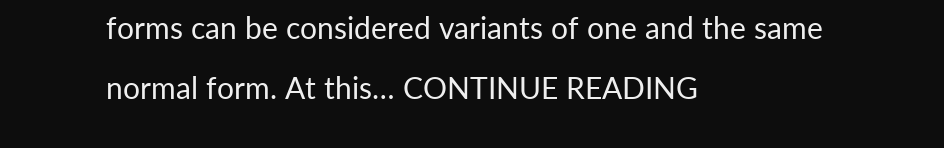forms can be considered variants of one and the same normal form. At this… CONTINUE READING